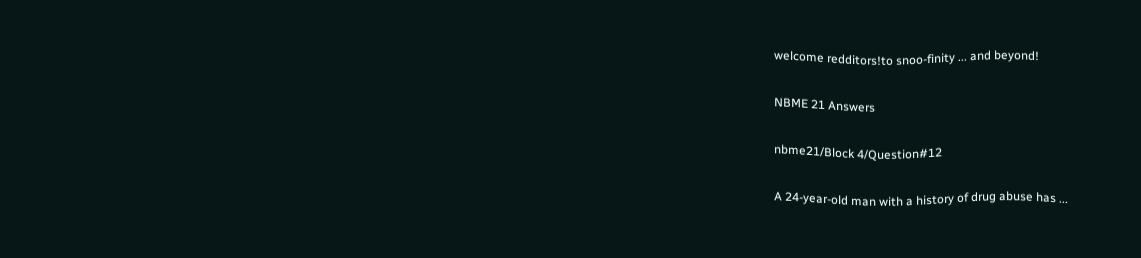welcome redditors!to snoo-finity ... and beyond!

NBME 21 Answers

nbme21/Block 4/Question#12

A 24-year-old man with a history of drug abuse has ...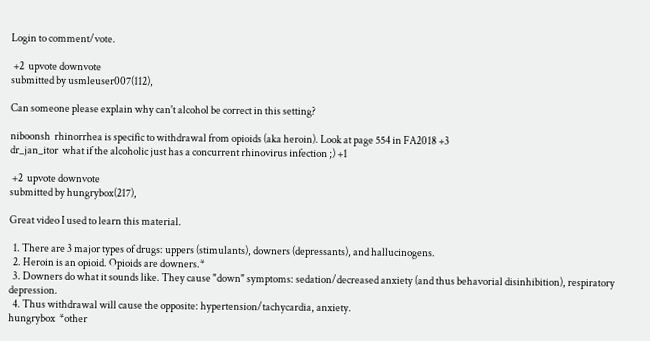Login to comment/vote.

 +2  upvote downvote
submitted by usmleuser007(112),

Can someone please explain why can't alcohol be correct in this setting?

niboonsh  rhinorrhea is specific to withdrawal from opioids (aka heroin). Look at page 554 in FA2018 +3
dr_jan_itor  what if the alcoholic just has a concurrent rhinovirus infection ;) +1

 +2  upvote downvote
submitted by hungrybox(217),

Great video I used to learn this material.

  1. There are 3 major types of drugs: uppers (stimulants), downers (depressants), and hallucinogens.
  2. Heroin is an opioid. Opioids are downers.*
  3. Downers do what it sounds like. They cause "down" symptoms: sedation/decreased anxiety (and thus behavorial disinhibition), respiratory depression.
  4. Thus withdrawal will cause the opposite: hypertension/tachycardia, anxiety.
hungrybox  *other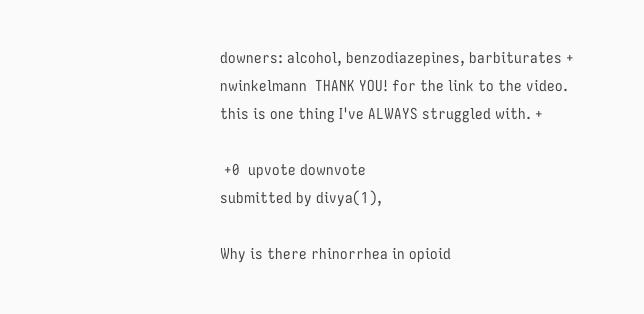downers: alcohol, benzodiazepines, barbiturates +
nwinkelmann  THANK YOU! for the link to the video. this is one thing I've ALWAYS struggled with. +

 +0  upvote downvote
submitted by divya(1),

Why is there rhinorrhea in opioid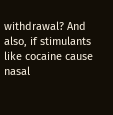withdrawal? And also, if stimulants like cocaine cause nasal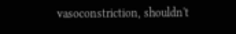vasoconstriction, shouldn't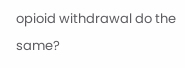opioid withdrawal do the same?